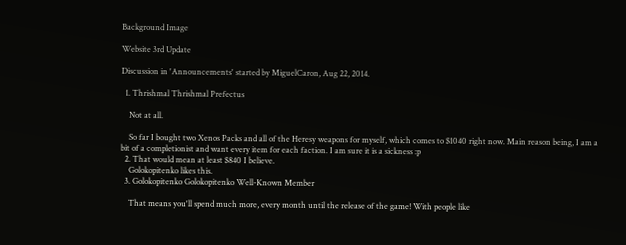Background Image

Website 3rd Update

Discussion in 'Announcements' started by MiguelCaron, Aug 22, 2014.

  1. Thrishmal Thrishmal Prefectus

    Not at all.

    So far I bought two Xenos Packs and all of the Heresy weapons for myself, which comes to $1040 right now. Main reason being, I am a bit of a completionist and want every item for each faction. I am sure it is a sickness :p
  2. That would mean at least $840 I believe.
    Golokopitenko likes this.
  3. Golokopitenko Golokopitenko Well-Known Member

    That means you'll spend much more, every month until the release of the game! With people like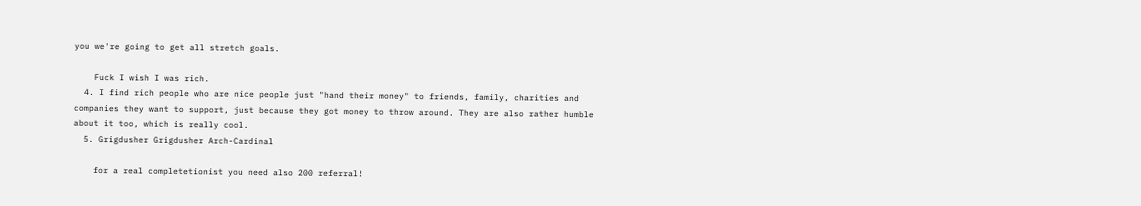you we're going to get all stretch goals.

    Fuck I wish I was rich.
  4. I find rich people who are nice people just "hand their money" to friends, family, charities and companies they want to support, just because they got money to throw around. They are also rather humble about it too, which is really cool.
  5. Grigdusher Grigdusher Arch-Cardinal

    for a real completetionist you need also 200 referral!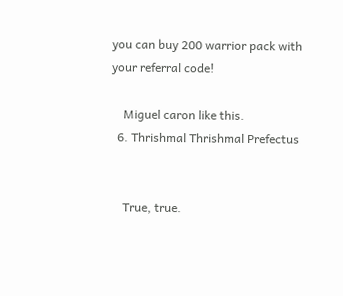you can buy 200 warrior pack with your referral code!

    Miguel caron like this.
  6. Thrishmal Thrishmal Prefectus


    True, true.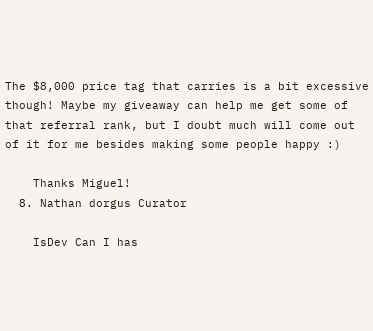The $8,000 price tag that carries is a bit excessive though! Maybe my giveaway can help me get some of that referral rank, but I doubt much will come out of it for me besides making some people happy :)

    Thanks Miguel!
  8. Nathan dorgus Curator

    IsDev Can I has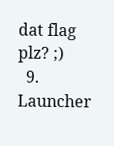dat flag plz? ;)
  9. Launcher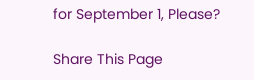for September 1, Please?

Share This Page